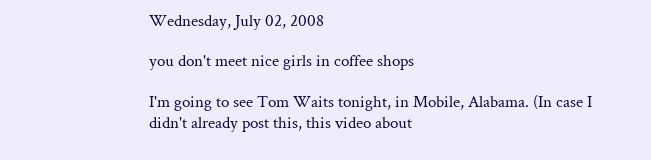Wednesday, July 02, 2008

you don't meet nice girls in coffee shops

I'm going to see Tom Waits tonight, in Mobile, Alabama. (In case I didn't already post this, this video about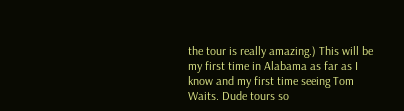the tour is really amazing.) This will be my first time in Alabama as far as I know and my first time seeing Tom Waits. Dude tours so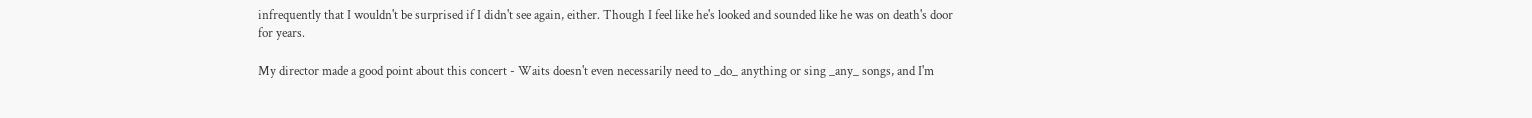infrequently that I wouldn't be surprised if I didn't see again, either. Though I feel like he's looked and sounded like he was on death's door for years.

My director made a good point about this concert - Waits doesn't even necessarily need to _do_ anything or sing _any_ songs, and I'm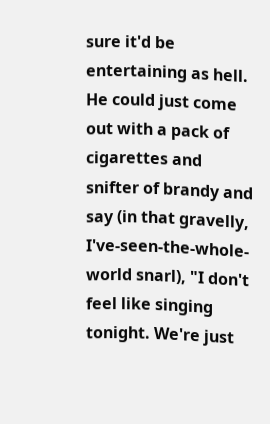sure it'd be entertaining as hell. He could just come out with a pack of cigarettes and snifter of brandy and say (in that gravelly, I've-seen-the-whole-world snarl), "I don't feel like singing tonight. We're just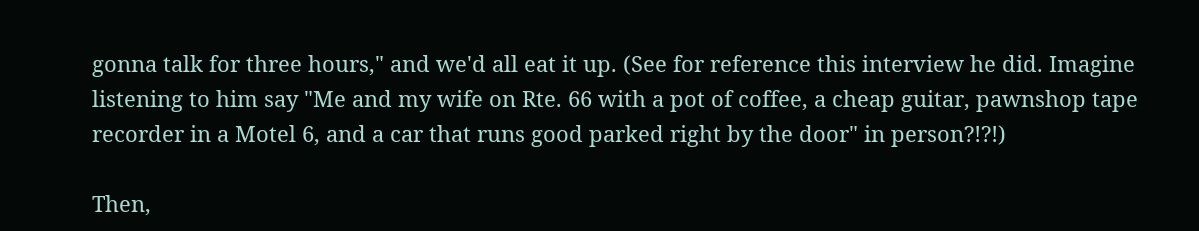gonna talk for three hours," and we'd all eat it up. (See for reference this interview he did. Imagine listening to him say "Me and my wife on Rte. 66 with a pot of coffee, a cheap guitar, pawnshop tape recorder in a Motel 6, and a car that runs good parked right by the door" in person?!?!)

Then,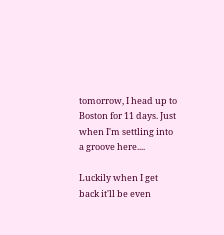tomorrow, I head up to Boston for 11 days. Just when I'm settling into a groove here....

Luckily when I get back it'll be even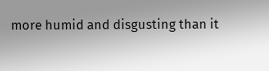more humid and disgusting than it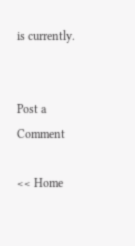is currently.


Post a Comment

<< Home